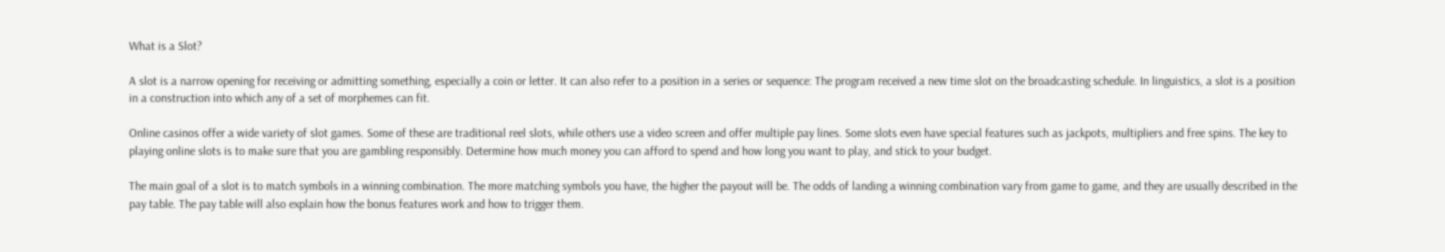What is a Slot?

A slot is a narrow opening for receiving or admitting something, especially a coin or letter. It can also refer to a position in a series or sequence: The program received a new time slot on the broadcasting schedule. In linguistics, a slot is a position in a construction into which any of a set of morphemes can fit.

Online casinos offer a wide variety of slot games. Some of these are traditional reel slots, while others use a video screen and offer multiple pay lines. Some slots even have special features such as jackpots, multipliers and free spins. The key to playing online slots is to make sure that you are gambling responsibly. Determine how much money you can afford to spend and how long you want to play, and stick to your budget.

The main goal of a slot is to match symbols in a winning combination. The more matching symbols you have, the higher the payout will be. The odds of landing a winning combination vary from game to game, and they are usually described in the pay table. The pay table will also explain how the bonus features work and how to trigger them.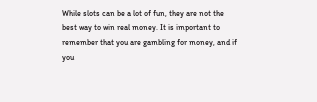While slots can be a lot of fun, they are not the best way to win real money. It is important to remember that you are gambling for money, and if you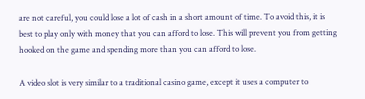are not careful, you could lose a lot of cash in a short amount of time. To avoid this, it is best to play only with money that you can afford to lose. This will prevent you from getting hooked on the game and spending more than you can afford to lose.

A video slot is very similar to a traditional casino game, except it uses a computer to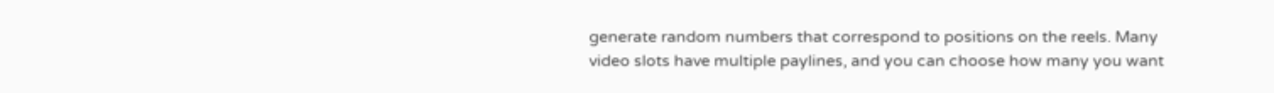generate random numbers that correspond to positions on the reels. Many video slots have multiple paylines, and you can choose how many you want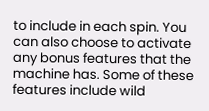to include in each spin. You can also choose to activate any bonus features that the machine has. Some of these features include wild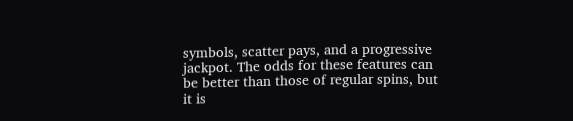symbols, scatter pays, and a progressive jackpot. The odds for these features can be better than those of regular spins, but it is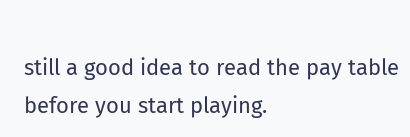still a good idea to read the pay table before you start playing.